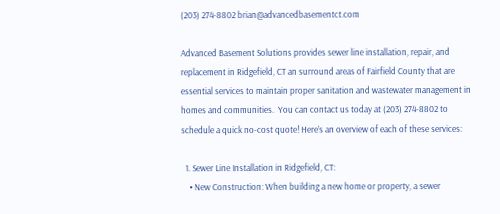(203) 274-8802 brian@advancedbasementct.com

Advanced Basement Solutions provides sewer line installation, repair, and replacement in Ridgefield, CT an surround areas of Fairfield County that are essential services to maintain proper sanitation and wastewater management in homes and communities.  You can contact us today at (203) 274-8802 to schedule a quick no-cost quote! Here’s an overview of each of these services:

  1. Sewer Line Installation in Ridgefield, CT:
    • New Construction: When building a new home or property, a sewer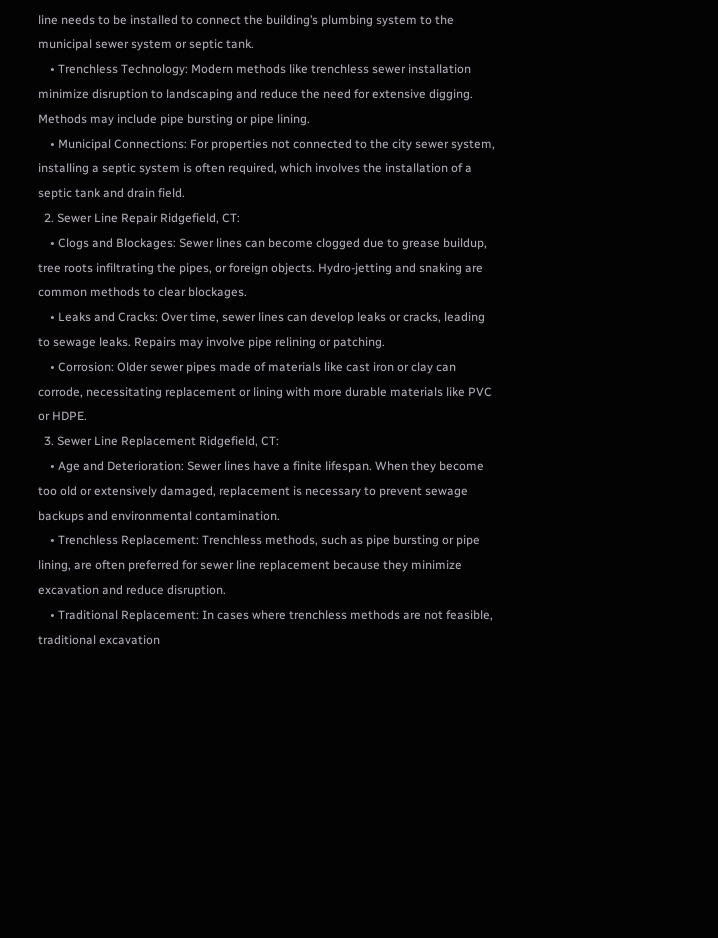line needs to be installed to connect the building’s plumbing system to the municipal sewer system or septic tank.
    • Trenchless Technology: Modern methods like trenchless sewer installation minimize disruption to landscaping and reduce the need for extensive digging. Methods may include pipe bursting or pipe lining.
    • Municipal Connections: For properties not connected to the city sewer system, installing a septic system is often required, which involves the installation of a septic tank and drain field.
  2. Sewer Line Repair Ridgefield, CT:
    • Clogs and Blockages: Sewer lines can become clogged due to grease buildup, tree roots infiltrating the pipes, or foreign objects. Hydro-jetting and snaking are common methods to clear blockages.
    • Leaks and Cracks: Over time, sewer lines can develop leaks or cracks, leading to sewage leaks. Repairs may involve pipe relining or patching.
    • Corrosion: Older sewer pipes made of materials like cast iron or clay can corrode, necessitating replacement or lining with more durable materials like PVC or HDPE.
  3. Sewer Line Replacement Ridgefield, CT:
    • Age and Deterioration: Sewer lines have a finite lifespan. When they become too old or extensively damaged, replacement is necessary to prevent sewage backups and environmental contamination.
    • Trenchless Replacement: Trenchless methods, such as pipe bursting or pipe lining, are often preferred for sewer line replacement because they minimize excavation and reduce disruption.
    • Traditional Replacement: In cases where trenchless methods are not feasible, traditional excavation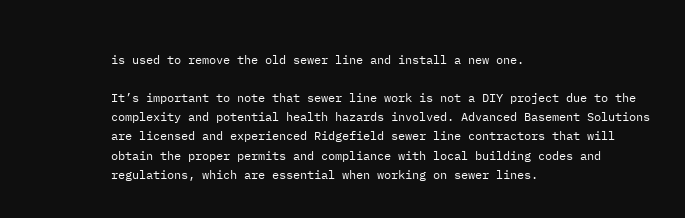is used to remove the old sewer line and install a new one.

It’s important to note that sewer line work is not a DIY project due to the complexity and potential health hazards involved. Advanced Basement Solutions are licensed and experienced Ridgefield sewer line contractors that will obtain the proper permits and compliance with local building codes and regulations, which are essential when working on sewer lines.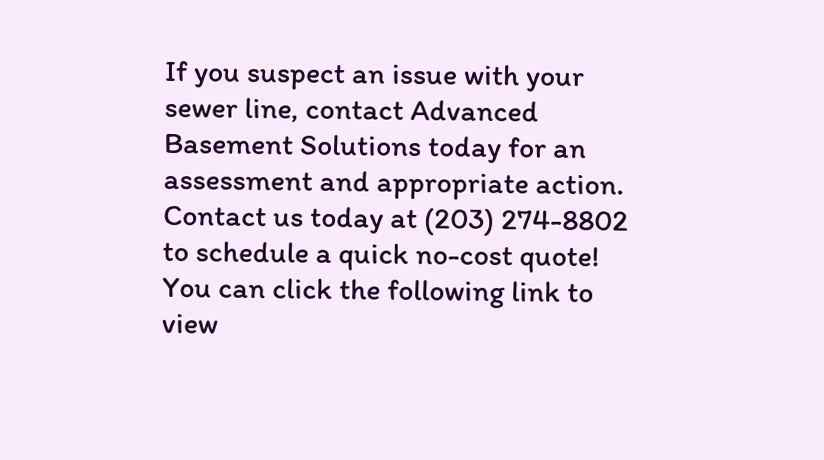If you suspect an issue with your sewer line, contact Advanced Basement Solutions today for an assessment and appropriate action. Contact us today at (203) 274-8802 to schedule a quick no-cost quote! You can click the following link to view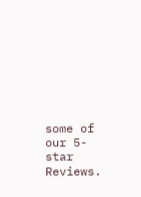some of our 5-star Reviews.